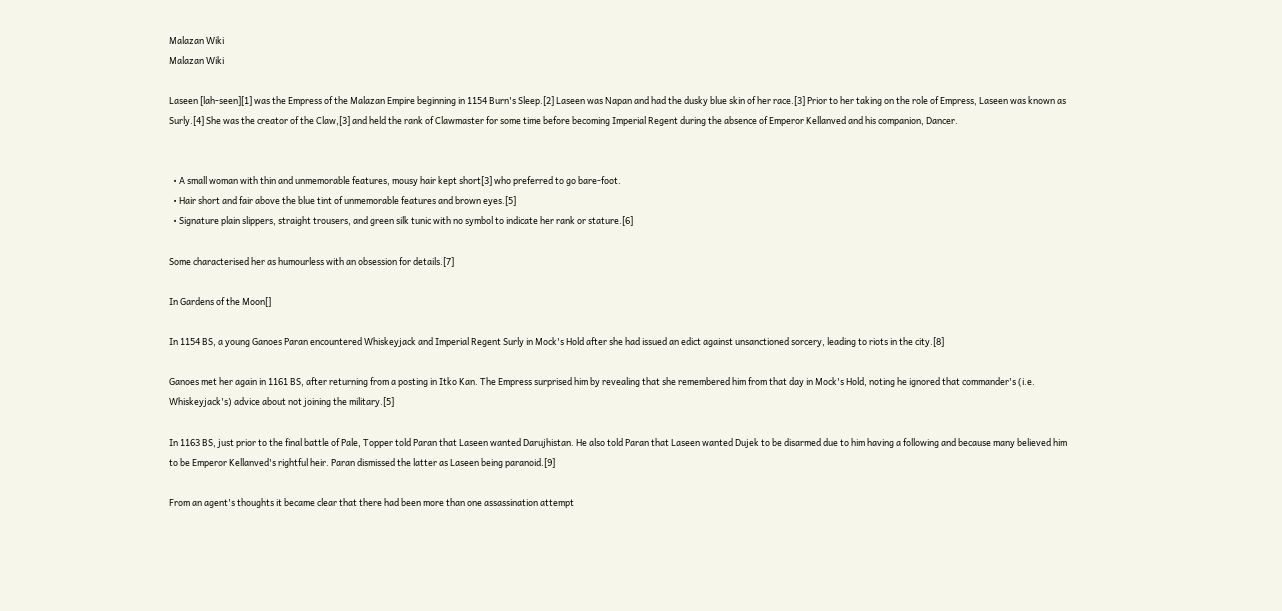Malazan Wiki
Malazan Wiki

Laseen [lah-seen][1] was the Empress of the Malazan Empire beginning in 1154 Burn's Sleep.[2] Laseen was Napan and had the dusky blue skin of her race.[3] Prior to her taking on the role of Empress, Laseen was known as Surly.[4] She was the creator of the Claw,[3] and held the rank of Clawmaster for some time before becoming Imperial Regent during the absence of Emperor Kellanved and his companion, Dancer.


  • A small woman with thin and unmemorable features, mousy hair kept short[3] who preferred to go bare-foot.
  • Hair short and fair above the blue tint of unmemorable features and brown eyes.[5]
  • Signature plain slippers, straight trousers, and green silk tunic with no symbol to indicate her rank or stature.[6]

Some characterised her as humourless with an obsession for details.[7]

In Gardens of the Moon[]

In 1154 BS, a young Ganoes Paran encountered Whiskeyjack and Imperial Regent Surly in Mock's Hold after she had issued an edict against unsanctioned sorcery, leading to riots in the city.[8]

Ganoes met her again in 1161 BS, after returning from a posting in Itko Kan. The Empress surprised him by revealing that she remembered him from that day in Mock's Hold, noting he ignored that commander's (i.e. Whiskeyjack's) advice about not joining the military.[5]

In 1163 BS, just prior to the final battle of Pale, Topper told Paran that Laseen wanted Darujhistan. He also told Paran that Laseen wanted Dujek to be disarmed due to him having a following and because many believed him to be Emperor Kellanved's rightful heir. Paran dismissed the latter as Laseen being paranoid.[9]

From an agent's thoughts it became clear that there had been more than one assassination attempt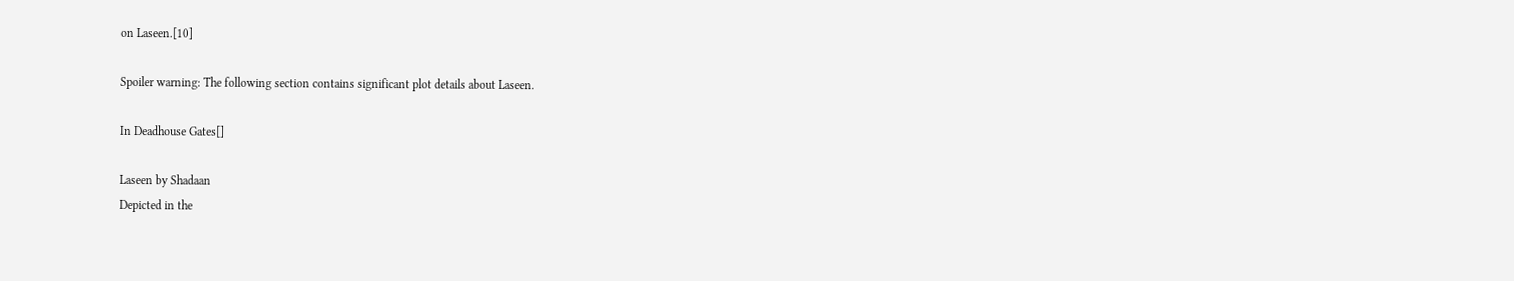on Laseen.[10]

Spoiler warning: The following section contains significant plot details about Laseen.

In Deadhouse Gates[]

Laseen by Shadaan
Depicted in the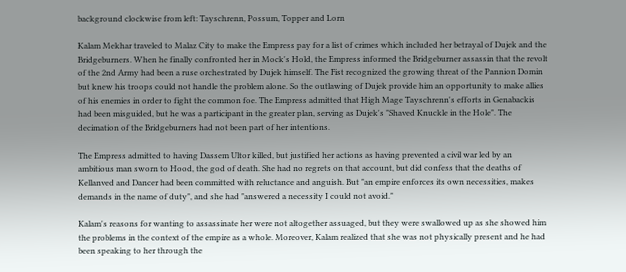background clockwise from left: Tayschrenn, Possum, Topper and Lorn

Kalam Mekhar traveled to Malaz City to make the Empress pay for a list of crimes which included her betrayal of Dujek and the Bridgeburners. When he finally confronted her in Mock's Hold, the Empress informed the Bridgeburner assassin that the revolt of the 2nd Army had been a ruse orchestrated by Dujek himself. The Fist recognized the growing threat of the Pannion Domin but knew his troops could not handle the problem alone. So the outlawing of Dujek provide him an opportunity to make allies of his enemies in order to fight the common foe. The Empress admitted that High Mage Tayschrenn's efforts in Genabackis had been misguided, but he was a participant in the greater plan, serving as Dujek's "Shaved Knuckle in the Hole". The decimation of the Bridgeburners had not been part of her intentions.

The Empress admitted to having Dassem Ultor killed, but justified her actions as having prevented a civil war led by an ambitious man sworn to Hood, the god of death. She had no regrets on that account, but did confess that the deaths of Kellanved and Dancer had been committed with reluctance and anguish. But "an empire enforces its own necessities, makes demands in the name of duty", and she had "answered a necessity I could not avoid."

Kalam's reasons for wanting to assassinate her were not altogether assuaged, but they were swallowed up as she showed him the problems in the context of the empire as a whole. Moreover, Kalam realized that she was not physically present and he had been speaking to her through the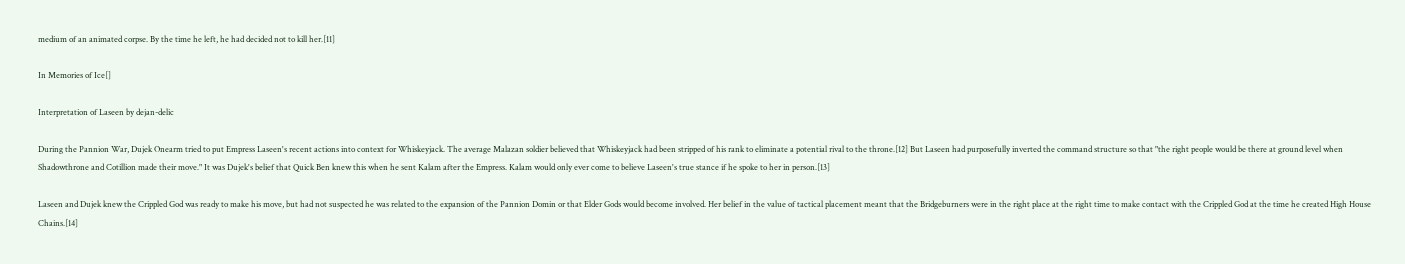medium of an animated corpse. By the time he left, he had decided not to kill her.[11]

In Memories of Ice[]

Interpretation of Laseen by dejan-delic

During the Pannion War, Dujek Onearm tried to put Empress Laseen's recent actions into context for Whiskeyjack. The average Malazan soldier believed that Whiskeyjack had been stripped of his rank to eliminate a potential rival to the throne.[12] But Laseen had purposefully inverted the command structure so that "the right people would be there at ground level when Shadowthrone and Cotillion made their move." It was Dujek's belief that Quick Ben knew this when he sent Kalam after the Empress. Kalam would only ever come to believe Laseen's true stance if he spoke to her in person.[13]

Laseen and Dujek knew the Crippled God was ready to make his move, but had not suspected he was related to the expansion of the Pannion Domin or that Elder Gods would become involved. Her belief in the value of tactical placement meant that the Bridgeburners were in the right place at the right time to make contact with the Crippled God at the time he created High House Chains.[14]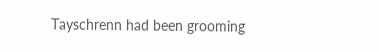Tayschrenn had been grooming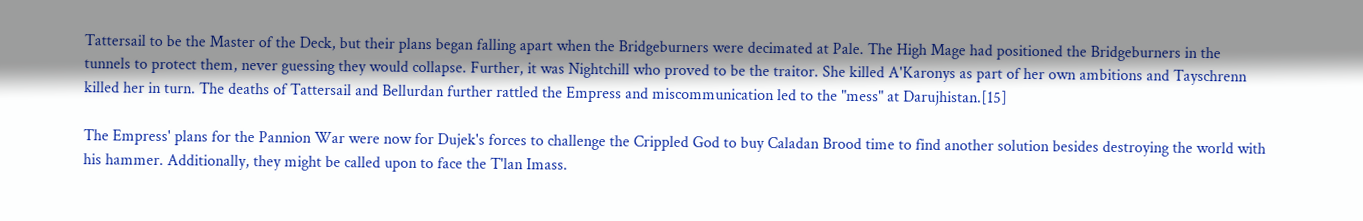Tattersail to be the Master of the Deck, but their plans began falling apart when the Bridgeburners were decimated at Pale. The High Mage had positioned the Bridgeburners in the tunnels to protect them, never guessing they would collapse. Further, it was Nightchill who proved to be the traitor. She killed A'Karonys as part of her own ambitions and Tayschrenn killed her in turn. The deaths of Tattersail and Bellurdan further rattled the Empress and miscommunication led to the "mess" at Darujhistan.[15]

The Empress' plans for the Pannion War were now for Dujek's forces to challenge the Crippled God to buy Caladan Brood time to find another solution besides destroying the world with his hammer. Additionally, they might be called upon to face the T'lan Imass.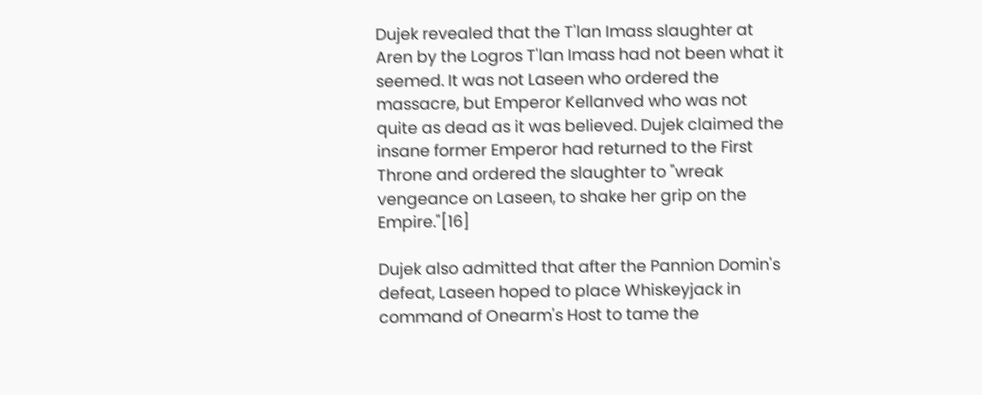Dujek revealed that the T'lan Imass slaughter at Aren by the Logros T'lan Imass had not been what it seemed. It was not Laseen who ordered the massacre, but Emperor Kellanved who was not quite as dead as it was believed. Dujek claimed the insane former Emperor had returned to the First Throne and ordered the slaughter to "wreak vengeance on Laseen, to shake her grip on the Empire."[16]

Dujek also admitted that after the Pannion Domin's defeat, Laseen hoped to place Whiskeyjack in command of Onearm's Host to tame the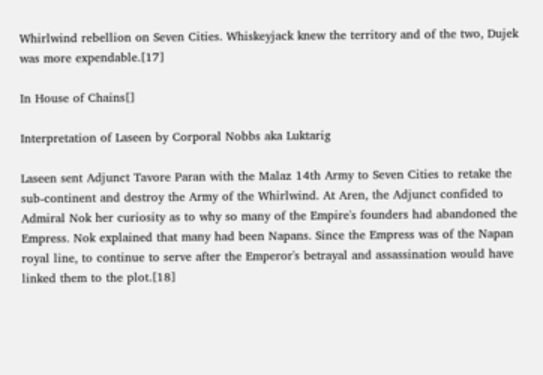Whirlwind rebellion on Seven Cities. Whiskeyjack knew the territory and of the two, Dujek was more expendable.[17]

In House of Chains[]

Interpretation of Laseen by Corporal Nobbs aka Luktarig

Laseen sent Adjunct Tavore Paran with the Malaz 14th Army to Seven Cities to retake the sub-continent and destroy the Army of the Whirlwind. At Aren, the Adjunct confided to Admiral Nok her curiosity as to why so many of the Empire's founders had abandoned the Empress. Nok explained that many had been Napans. Since the Empress was of the Napan royal line, to continue to serve after the Emperor's betrayal and assassination would have linked them to the plot.[18]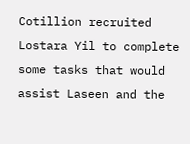Cotillion recruited Lostara Yil to complete some tasks that would assist Laseen and the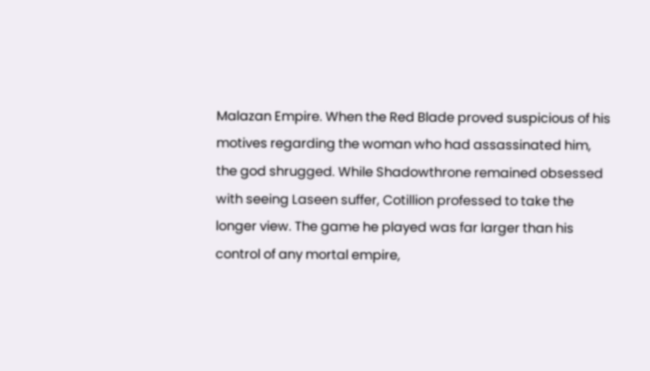Malazan Empire. When the Red Blade proved suspicious of his motives regarding the woman who had assassinated him, the god shrugged. While Shadowthrone remained obsessed with seeing Laseen suffer, Cotillion professed to take the longer view. The game he played was far larger than his control of any mortal empire,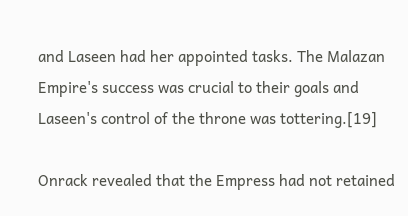and Laseen had her appointed tasks. The Malazan Empire's success was crucial to their goals and Laseen's control of the throne was tottering.[19]

Onrack revealed that the Empress had not retained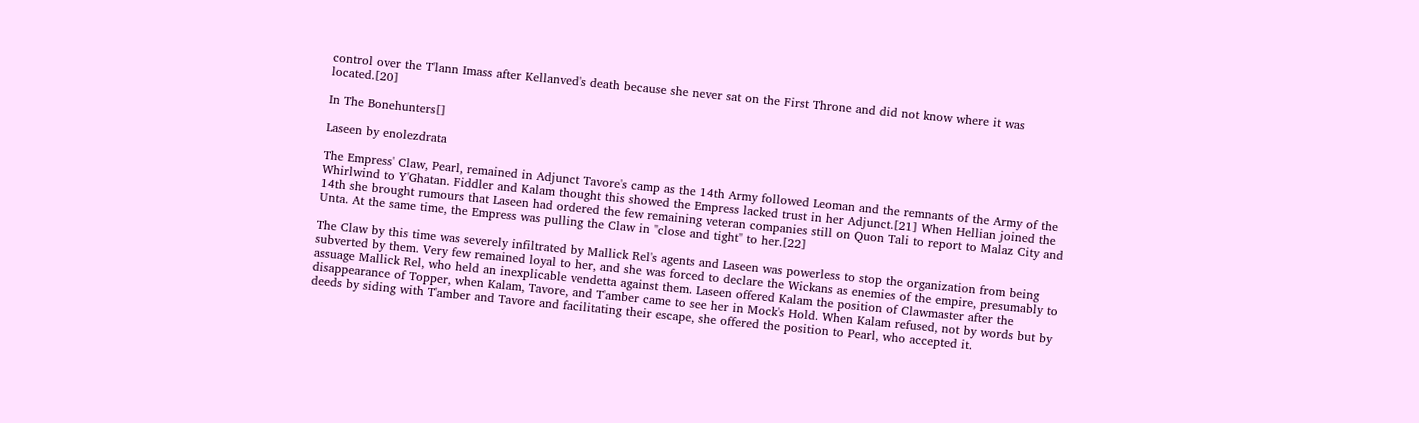control over the T'lann Imass after Kellanved's death because she never sat on the First Throne and did not know where it was located.[20]

In The Bonehunters[]

Laseen by enolezdrata

The Empress' Claw, Pearl, remained in Adjunct Tavore's camp as the 14th Army followed Leoman and the remnants of the Army of the Whirlwind to Y'Ghatan. Fiddler and Kalam thought this showed the Empress lacked trust in her Adjunct.[21] When Hellian joined the 14th she brought rumours that Laseen had ordered the few remaining veteran companies still on Quon Tali to report to Malaz City and Unta. At the same time, the Empress was pulling the Claw in "close and tight" to her.[22]

The Claw by this time was severely infiltrated by Mallick Rel's agents and Laseen was powerless to stop the organization from being subverted by them. Very few remained loyal to her, and she was forced to declare the Wickans as enemies of the empire, presumably to assuage Mallick Rel, who held an inexplicable vendetta against them. Laseen offered Kalam the position of Clawmaster after the disappearance of Topper, when Kalam, Tavore, and T'amber came to see her in Mock's Hold. When Kalam refused, not by words but by deeds by siding with T'amber and Tavore and facilitating their escape, she offered the position to Pearl, who accepted it.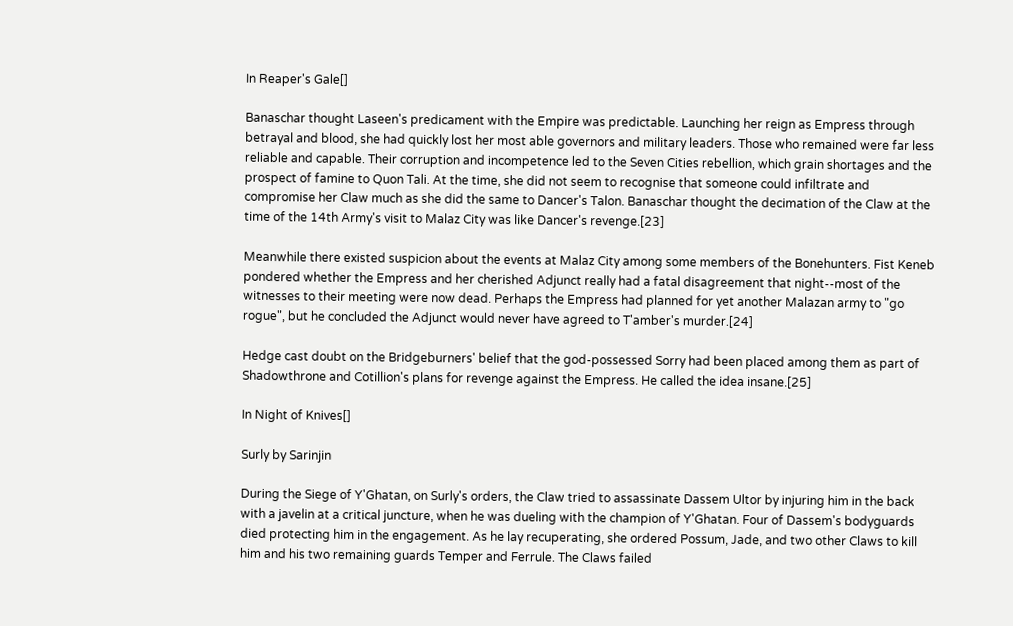In Reaper's Gale[]

Banaschar thought Laseen's predicament with the Empire was predictable. Launching her reign as Empress through betrayal and blood, she had quickly lost her most able governors and military leaders. Those who remained were far less reliable and capable. Their corruption and incompetence led to the Seven Cities rebellion, which grain shortages and the prospect of famine to Quon Tali. At the time, she did not seem to recognise that someone could infiltrate and compromise her Claw much as she did the same to Dancer's Talon. Banaschar thought the decimation of the Claw at the time of the 14th Army's visit to Malaz City was like Dancer's revenge.[23]

Meanwhile there existed suspicion about the events at Malaz City among some members of the Bonehunters. Fist Keneb pondered whether the Empress and her cherished Adjunct really had a fatal disagreement that night--most of the witnesses to their meeting were now dead. Perhaps the Empress had planned for yet another Malazan army to "go rogue", but he concluded the Adjunct would never have agreed to T'amber's murder.[24]

Hedge cast doubt on the Bridgeburners' belief that the god-possessed Sorry had been placed among them as part of Shadowthrone and Cotillion's plans for revenge against the Empress. He called the idea insane.[25]

In Night of Knives[]

Surly by Sarinjin

During the Siege of Y'Ghatan, on Surly's orders, the Claw tried to assassinate Dassem Ultor by injuring him in the back with a javelin at a critical juncture, when he was dueling with the champion of Y'Ghatan. Four of Dassem's bodyguards died protecting him in the engagement. As he lay recuperating, she ordered Possum, Jade, and two other Claws to kill him and his two remaining guards Temper and Ferrule. The Claws failed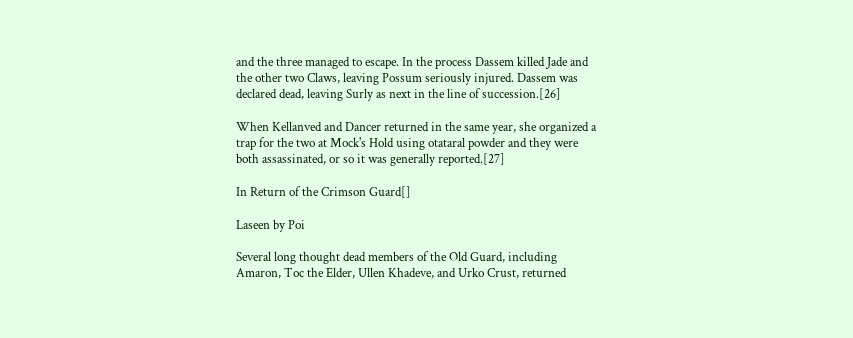and the three managed to escape. In the process Dassem killed Jade and the other two Claws, leaving Possum seriously injured. Dassem was declared dead, leaving Surly as next in the line of succession.[26]

When Kellanved and Dancer returned in the same year, she organized a trap for the two at Mock's Hold using otataral powder and they were both assassinated, or so it was generally reported.[27]

In Return of the Crimson Guard[]

Laseen by Poi

Several long thought dead members of the Old Guard, including Amaron, Toc the Elder, Ullen Khadeve, and Urko Crust, returned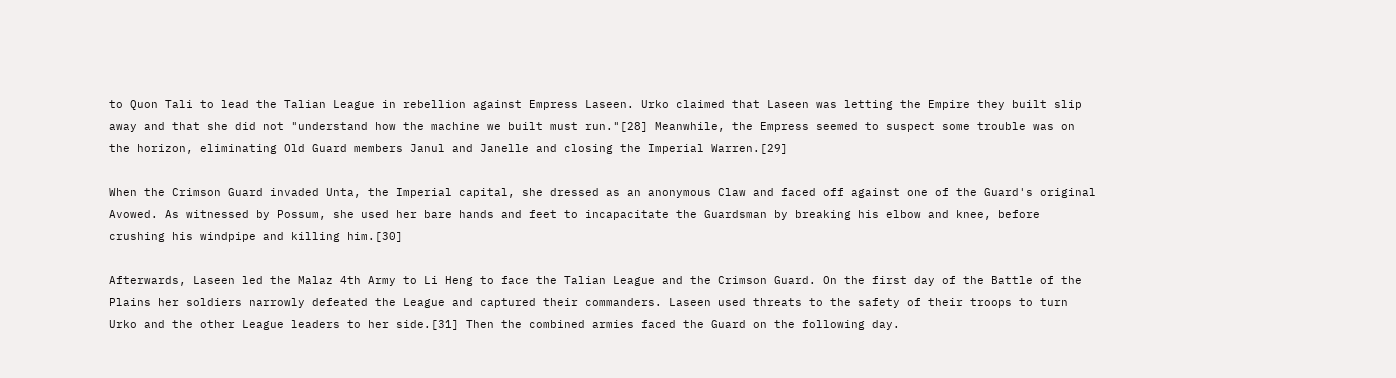to Quon Tali to lead the Talian League in rebellion against Empress Laseen. Urko claimed that Laseen was letting the Empire they built slip away and that she did not "understand how the machine we built must run."[28] Meanwhile, the Empress seemed to suspect some trouble was on the horizon, eliminating Old Guard members Janul and Janelle and closing the Imperial Warren.[29]

When the Crimson Guard invaded Unta, the Imperial capital, she dressed as an anonymous Claw and faced off against one of the Guard's original Avowed. As witnessed by Possum, she used her bare hands and feet to incapacitate the Guardsman by breaking his elbow and knee, before crushing his windpipe and killing him.[30]

Afterwards, Laseen led the Malaz 4th Army to Li Heng to face the Talian League and the Crimson Guard. On the first day of the Battle of the Plains her soldiers narrowly defeated the League and captured their commanders. Laseen used threats to the safety of their troops to turn Urko and the other League leaders to her side.[31] Then the combined armies faced the Guard on the following day.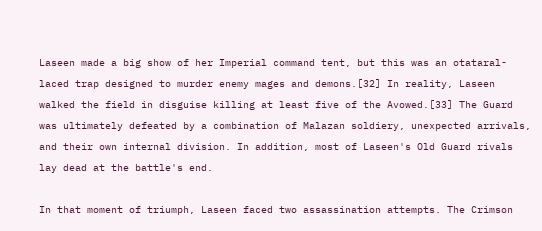Laseen made a big show of her Imperial command tent, but this was an otataral-laced trap designed to murder enemy mages and demons.[32] In reality, Laseen walked the field in disguise killing at least five of the Avowed.[33] The Guard was ultimately defeated by a combination of Malazan soldiery, unexpected arrivals, and their own internal division. In addition, most of Laseen's Old Guard rivals lay dead at the battle's end.

In that moment of triumph, Laseen faced two assassination attempts. The Crimson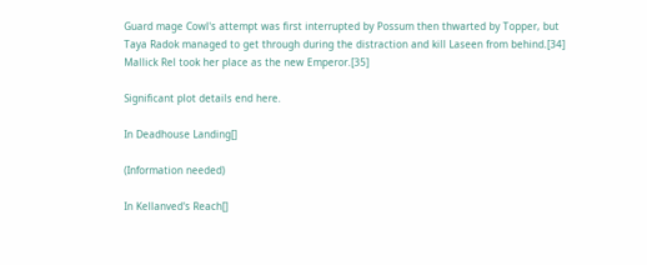Guard mage Cowl's attempt was first interrupted by Possum then thwarted by Topper, but Taya Radok managed to get through during the distraction and kill Laseen from behind.[34] Mallick Rel took her place as the new Emperor.[35]

Significant plot details end here.

In Deadhouse Landing[]

(Information needed)

In Kellanved's Reach[]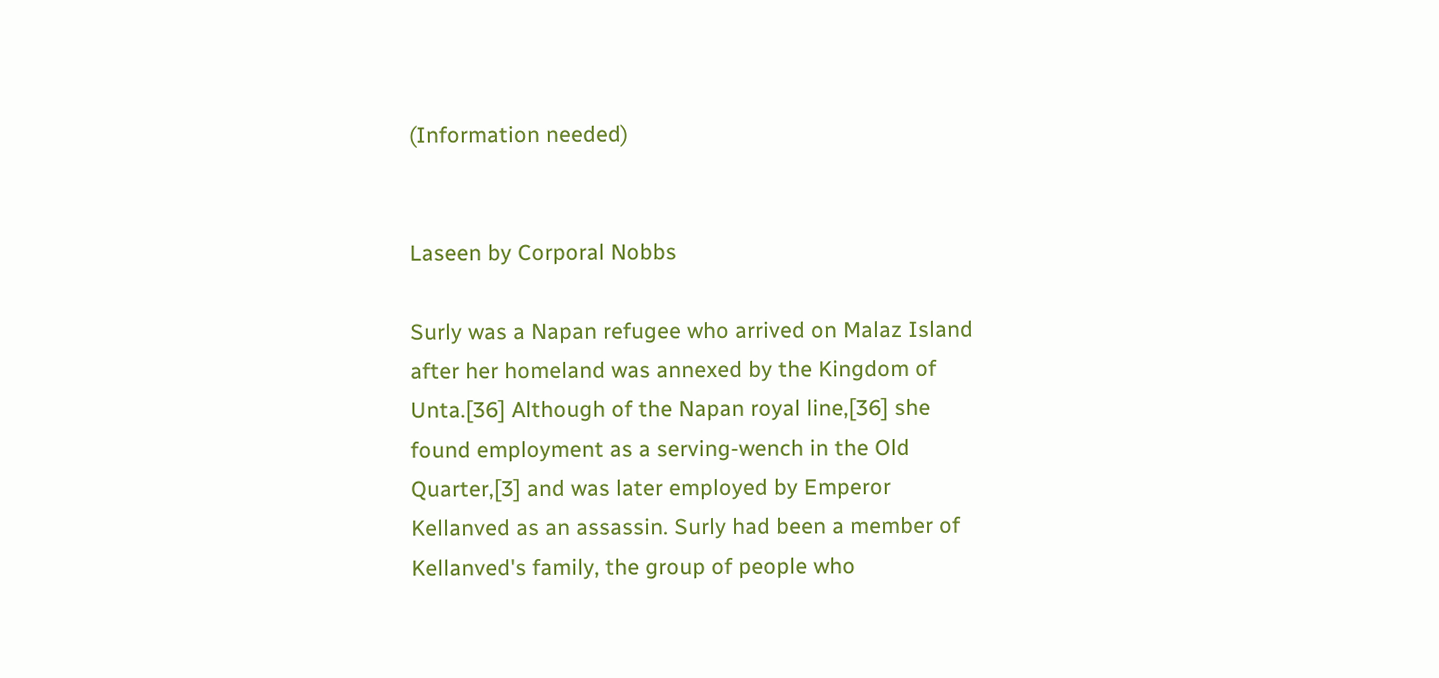(Information needed)


Laseen by Corporal Nobbs

Surly was a Napan refugee who arrived on Malaz Island after her homeland was annexed by the Kingdom of Unta.[36] Although of the Napan royal line,[36] she found employment as a serving-wench in the Old Quarter,[3] and was later employed by Emperor Kellanved as an assassin. Surly had been a member of Kellanved's family, the group of people who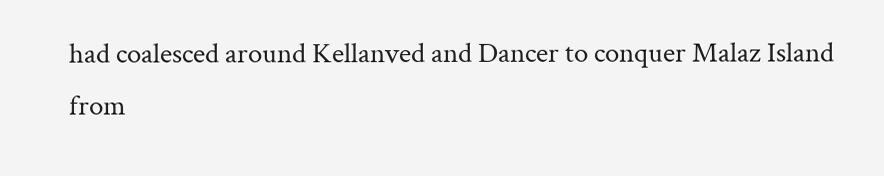had coalesced around Kellanved and Dancer to conquer Malaz Island from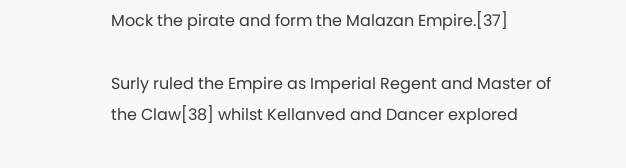Mock the pirate and form the Malazan Empire.[37]

Surly ruled the Empire as Imperial Regent and Master of the Claw[38] whilst Kellanved and Dancer explored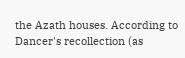the Azath houses. According to Dancer's recollection (as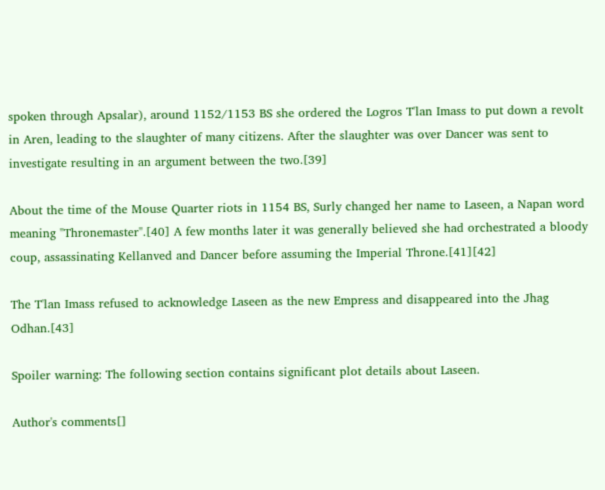spoken through Apsalar), around 1152/1153 BS she ordered the Logros T'lan Imass to put down a revolt in Aren, leading to the slaughter of many citizens. After the slaughter was over Dancer was sent to investigate resulting in an argument between the two.[39]

About the time of the Mouse Quarter riots in 1154 BS, Surly changed her name to Laseen, a Napan word meaning "Thronemaster".[40] A few months later it was generally believed she had orchestrated a bloody coup, assassinating Kellanved and Dancer before assuming the Imperial Throne.[41][42]

The T'lan Imass refused to acknowledge Laseen as the new Empress and disappeared into the Jhag Odhan.[43]

Spoiler warning: The following section contains significant plot details about Laseen.

Author's comments[]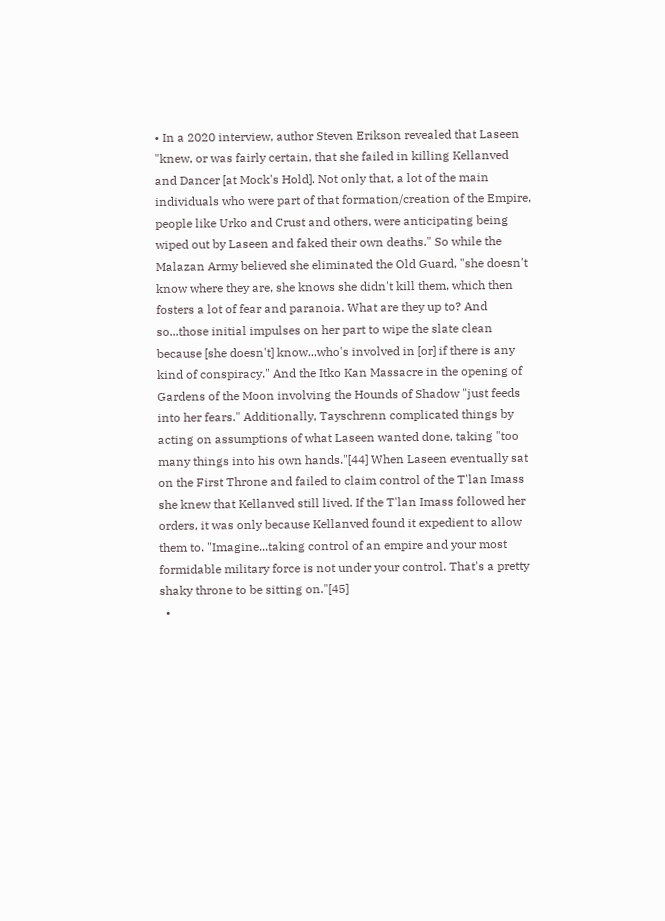• In a 2020 interview, author Steven Erikson revealed that Laseen "knew, or was fairly certain, that she failed in killing Kellanved and Dancer [at Mock's Hold]. Not only that, a lot of the main individuals who were part of that formation/creation of the Empire, people like Urko and Crust and others, were anticipating being wiped out by Laseen and faked their own deaths." So while the Malazan Army believed she eliminated the Old Guard, "she doesn't know where they are, she knows she didn't kill them, which then fosters a lot of fear and paranoia. What are they up to? And so...those initial impulses on her part to wipe the slate clean because [she doesn't] know...who's involved in [or] if there is any kind of conspiracy." And the Itko Kan Massacre in the opening of Gardens of the Moon involving the Hounds of Shadow "just feeds into her fears." Additionally, Tayschrenn complicated things by acting on assumptions of what Laseen wanted done, taking "too many things into his own hands."[44] When Laseen eventually sat on the First Throne and failed to claim control of the T'lan Imass she knew that Kellanved still lived. If the T'lan Imass followed her orders, it was only because Kellanved found it expedient to allow them to. "Imagine...taking control of an empire and your most formidable military force is not under your control. That's a pretty shaky throne to be sitting on."[45]
  •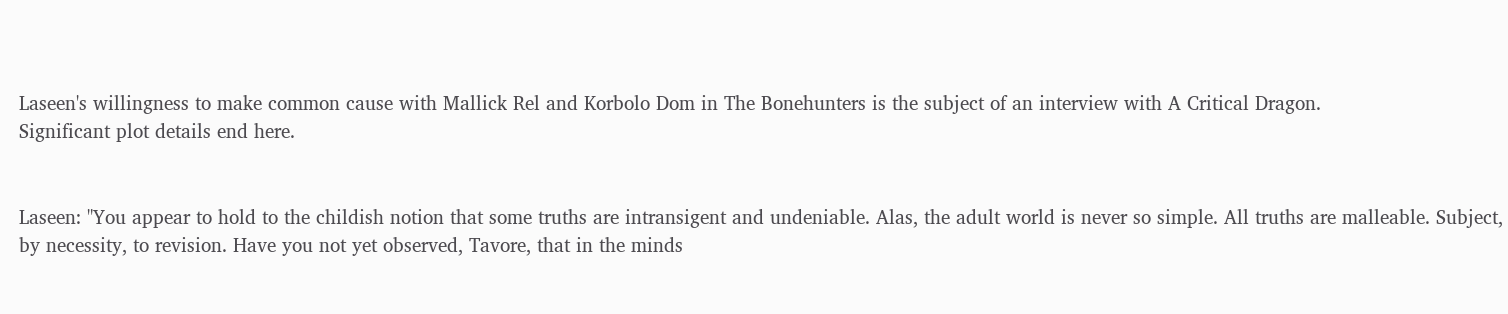Laseen's willingness to make common cause with Mallick Rel and Korbolo Dom in The Bonehunters is the subject of an interview with A Critical Dragon.
Significant plot details end here.


Laseen: "You appear to hold to the childish notion that some truths are intransigent and undeniable. Alas, the adult world is never so simple. All truths are malleable. Subject, by necessity, to revision. Have you not yet observed, Tavore, that in the minds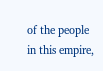of the people in this empire,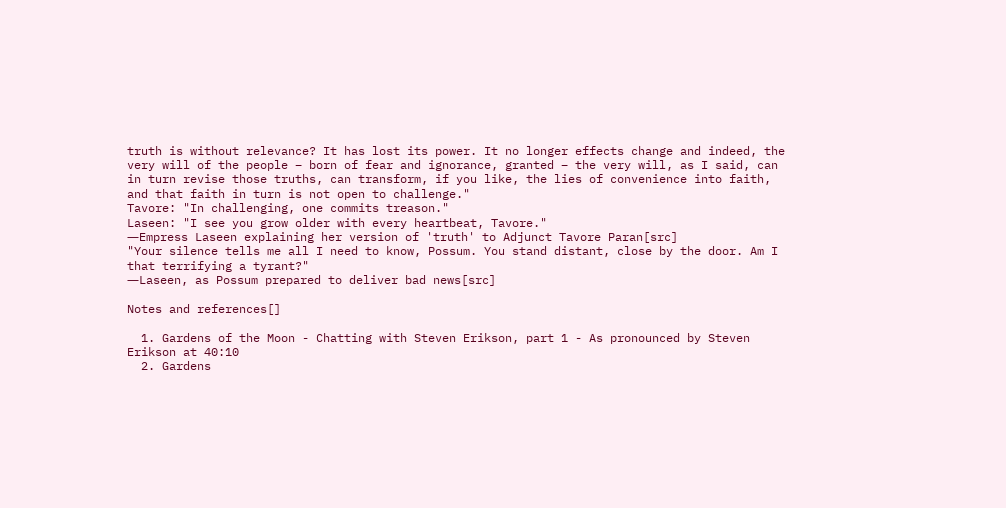truth is without relevance? It has lost its power. It no longer effects change and indeed, the very will of the people – born of fear and ignorance, granted – the very will, as I said, can in turn revise those truths, can transform, if you like, the lies of convenience into faith, and that faith in turn is not open to challenge."
Tavore: "In challenging, one commits treason."
Laseen: "I see you grow older with every heartbeat, Tavore."
―Empress Laseen explaining her version of 'truth' to Adjunct Tavore Paran[src]
"Your silence tells me all I need to know, Possum. You stand distant, close by the door. Am I that terrifying a tyrant?"
―Laseen, as Possum prepared to deliver bad news[src]

Notes and references[]

  1. Gardens of the Moon - Chatting with Steven Erikson, part 1 - As pronounced by Steven Erikson at 40:10
  2. Gardens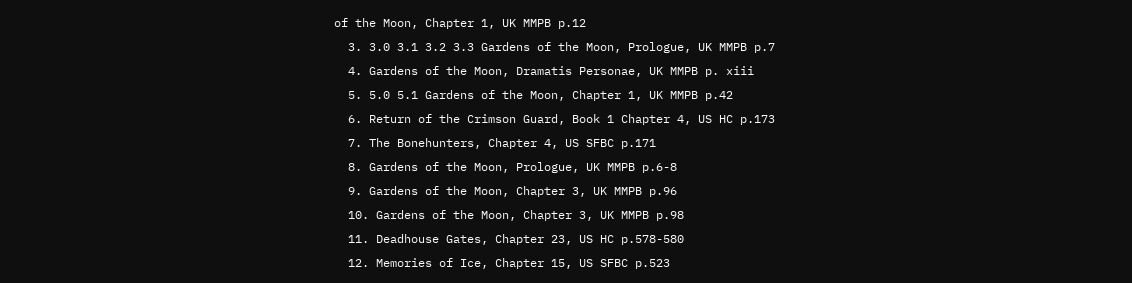of the Moon, Chapter 1, UK MMPB p.12
  3. 3.0 3.1 3.2 3.3 Gardens of the Moon, Prologue, UK MMPB p.7
  4. Gardens of the Moon, Dramatis Personae, UK MMPB p. xiii
  5. 5.0 5.1 Gardens of the Moon, Chapter 1, UK MMPB p.42
  6. Return of the Crimson Guard, Book 1 Chapter 4, US HC p.173
  7. The Bonehunters, Chapter 4, US SFBC p.171
  8. Gardens of the Moon, Prologue, UK MMPB p.6-8
  9. Gardens of the Moon, Chapter 3, UK MMPB p.96
  10. Gardens of the Moon, Chapter 3, UK MMPB p.98
  11. Deadhouse Gates, Chapter 23, US HC p.578-580
  12. Memories of Ice, Chapter 15, US SFBC p.523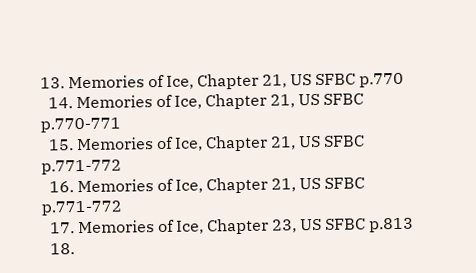13. Memories of Ice, Chapter 21, US SFBC p.770
  14. Memories of Ice, Chapter 21, US SFBC p.770-771
  15. Memories of Ice, Chapter 21, US SFBC p.771-772
  16. Memories of Ice, Chapter 21, US SFBC p.771-772
  17. Memories of Ice, Chapter 23, US SFBC p.813
  18.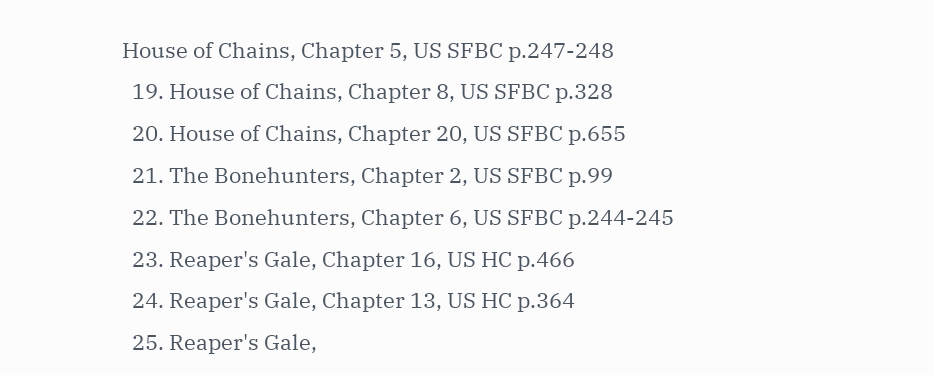House of Chains, Chapter 5, US SFBC p.247-248
  19. House of Chains, Chapter 8, US SFBC p.328
  20. House of Chains, Chapter 20, US SFBC p.655
  21. The Bonehunters, Chapter 2, US SFBC p.99
  22. The Bonehunters, Chapter 6, US SFBC p.244-245
  23. Reaper's Gale, Chapter 16, US HC p.466
  24. Reaper's Gale, Chapter 13, US HC p.364
  25. Reaper's Gale,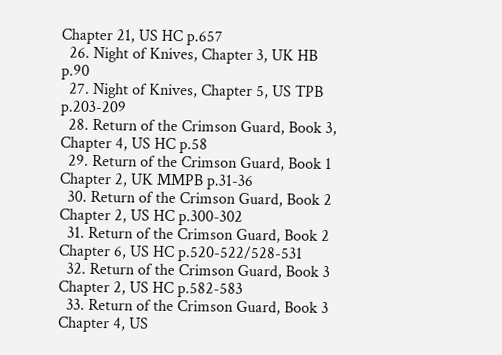Chapter 21, US HC p.657
  26. Night of Knives, Chapter 3, UK HB p.90
  27. Night of Knives, Chapter 5, US TPB p.203-209
  28. Return of the Crimson Guard, Book 3, Chapter 4, US HC p.58
  29. Return of the Crimson Guard, Book 1 Chapter 2, UK MMPB p.31-36
  30. Return of the Crimson Guard, Book 2 Chapter 2, US HC p.300-302
  31. Return of the Crimson Guard, Book 2 Chapter 6, US HC p.520-522/528-531
  32. Return of the Crimson Guard, Book 3 Chapter 2, US HC p.582-583
  33. Return of the Crimson Guard, Book 3 Chapter 4, US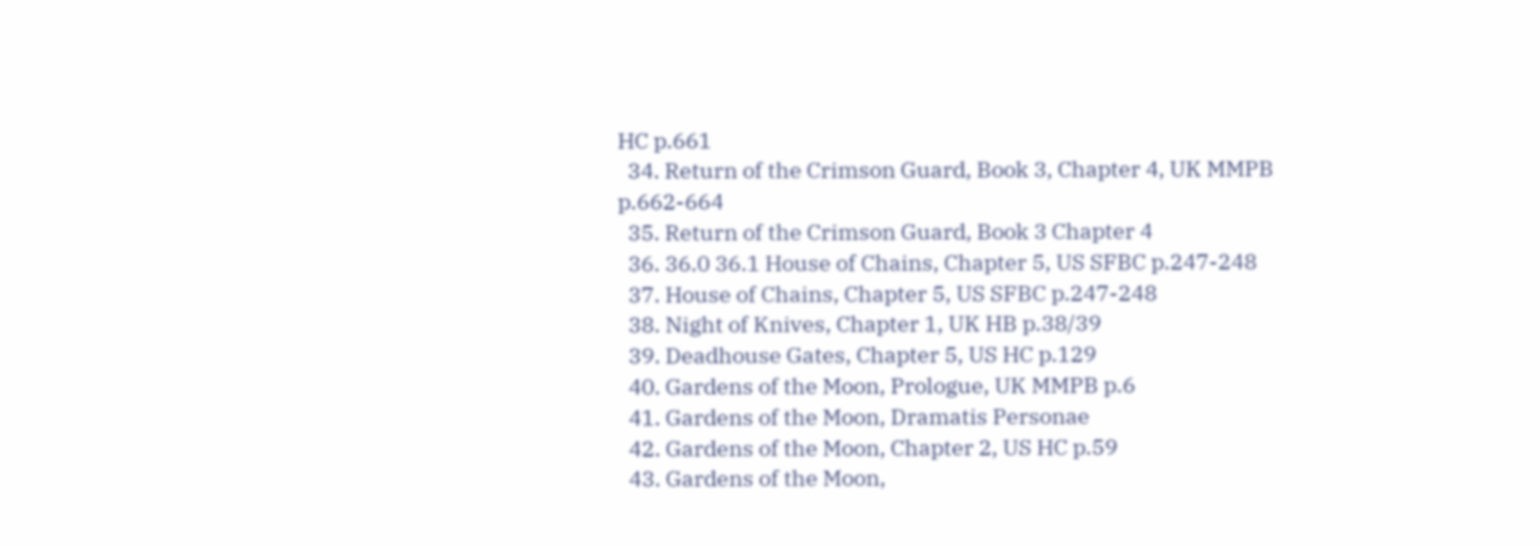HC p.661
  34. Return of the Crimson Guard, Book 3, Chapter 4, UK MMPB p.662-664
  35. Return of the Crimson Guard, Book 3 Chapter 4
  36. 36.0 36.1 House of Chains, Chapter 5, US SFBC p.247-248
  37. House of Chains, Chapter 5, US SFBC p.247-248
  38. Night of Knives, Chapter 1, UK HB p.38/39
  39. Deadhouse Gates, Chapter 5, US HC p.129
  40. Gardens of the Moon, Prologue, UK MMPB p.6
  41. Gardens of the Moon, Dramatis Personae
  42. Gardens of the Moon, Chapter 2, US HC p.59
  43. Gardens of the Moon,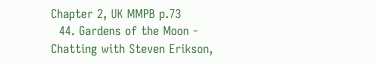Chapter 2, UK MMPB p.73
  44. Gardens of the Moon - Chatting with Steven Erikson,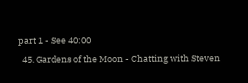part 1 - See 40:00
  45. Gardens of the Moon - Chatting with Steven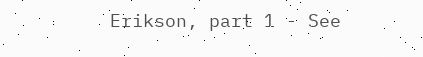Erikson, part 1 - See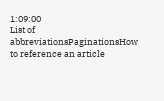1:09:00
List of abbreviationsPaginationsHow to reference an article